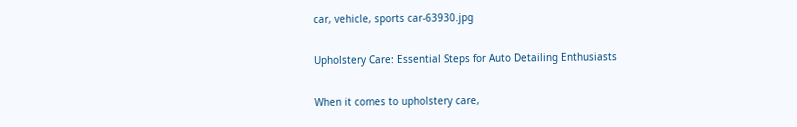car, vehicle, sports car-63930.jpg

Upholstery Care: Essential Steps for Auto Detailing Enthusiasts

When it comes to upholstery care,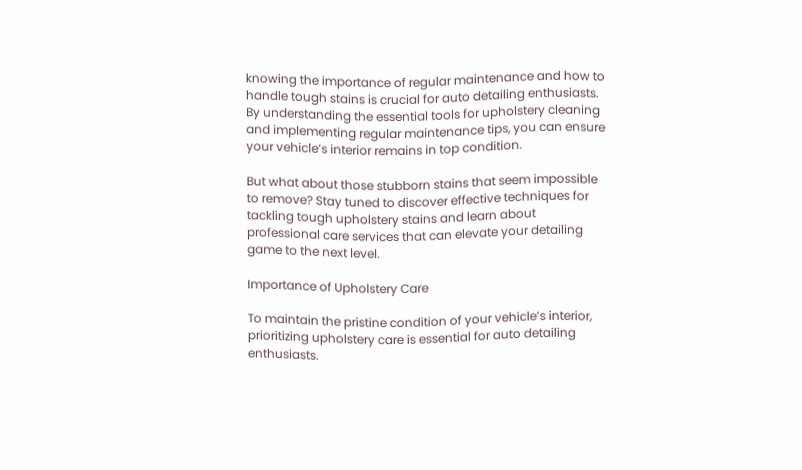knowing the importance of regular maintenance and how to handle tough stains is crucial for auto detailing enthusiasts. By understanding the essential tools for upholstery cleaning and implementing regular maintenance tips, you can ensure your vehicle’s interior remains in top condition.

But what about those stubborn stains that seem impossible to remove? Stay tuned to discover effective techniques for tackling tough upholstery stains and learn about professional care services that can elevate your detailing game to the next level.

Importance of Upholstery Care

To maintain the pristine condition of your vehicle’s interior, prioritizing upholstery care is essential for auto detailing enthusiasts.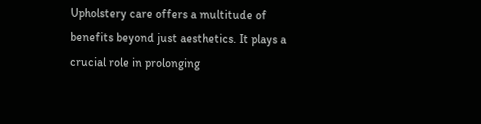Upholstery care offers a multitude of benefits beyond just aesthetics. It plays a crucial role in prolonging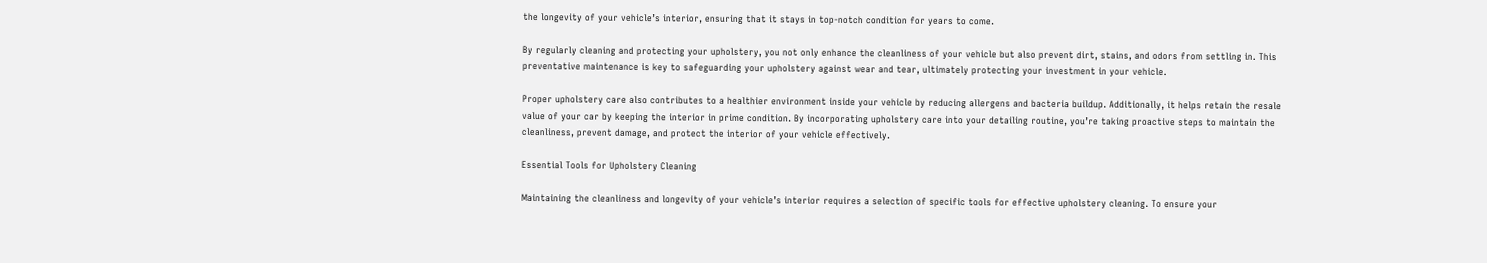the longevity of your vehicle’s interior, ensuring that it stays in top-notch condition for years to come.

By regularly cleaning and protecting your upholstery, you not only enhance the cleanliness of your vehicle but also prevent dirt, stains, and odors from settling in. This preventative maintenance is key to safeguarding your upholstery against wear and tear, ultimately protecting your investment in your vehicle.

Proper upholstery care also contributes to a healthier environment inside your vehicle by reducing allergens and bacteria buildup. Additionally, it helps retain the resale value of your car by keeping the interior in prime condition. By incorporating upholstery care into your detailing routine, you’re taking proactive steps to maintain the cleanliness, prevent damage, and protect the interior of your vehicle effectively.

Essential Tools for Upholstery Cleaning

Maintaining the cleanliness and longevity of your vehicle’s interior requires a selection of specific tools for effective upholstery cleaning. To ensure your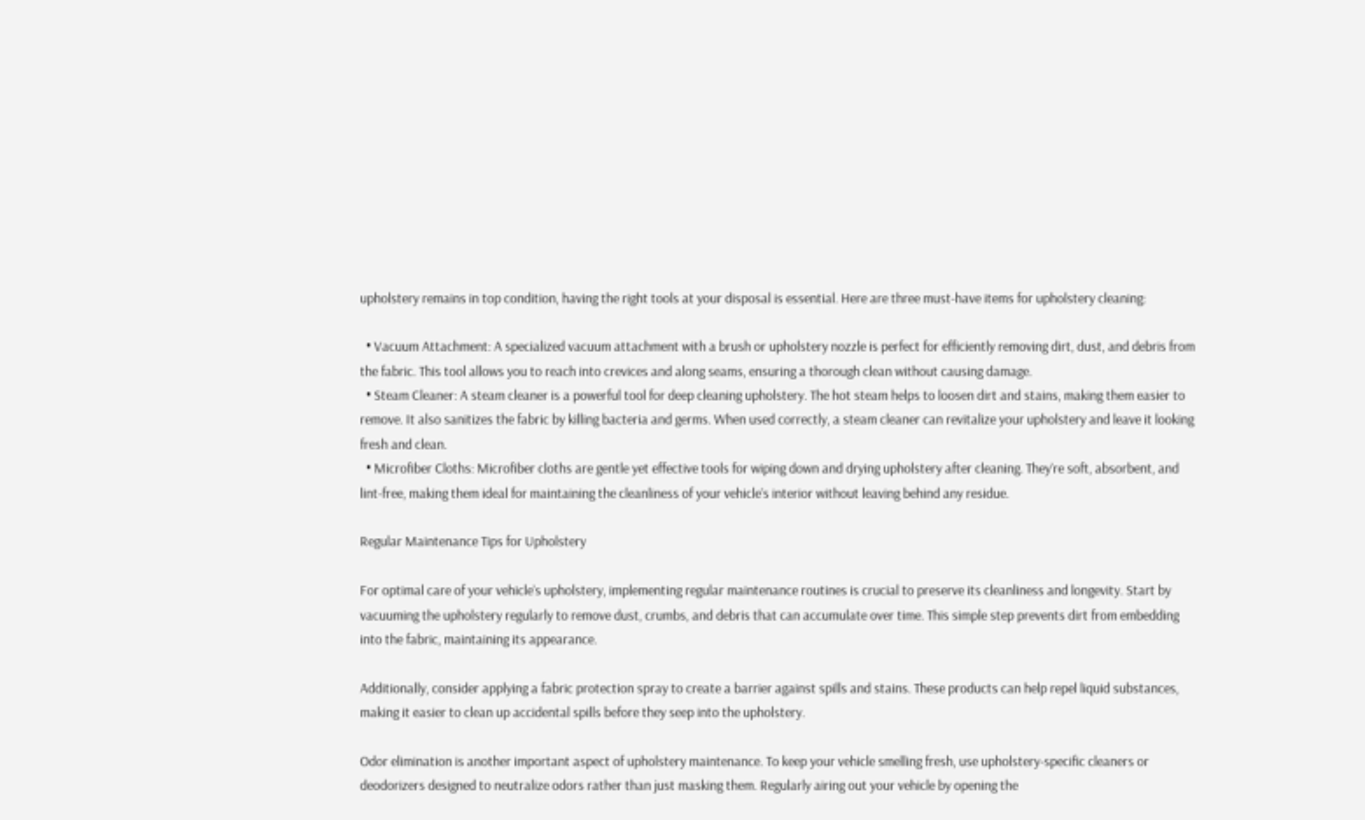upholstery remains in top condition, having the right tools at your disposal is essential. Here are three must-have items for upholstery cleaning:

  • Vacuum Attachment: A specialized vacuum attachment with a brush or upholstery nozzle is perfect for efficiently removing dirt, dust, and debris from the fabric. This tool allows you to reach into crevices and along seams, ensuring a thorough clean without causing damage.
  • Steam Cleaner: A steam cleaner is a powerful tool for deep cleaning upholstery. The hot steam helps to loosen dirt and stains, making them easier to remove. It also sanitizes the fabric by killing bacteria and germs. When used correctly, a steam cleaner can revitalize your upholstery and leave it looking fresh and clean.
  • Microfiber Cloths: Microfiber cloths are gentle yet effective tools for wiping down and drying upholstery after cleaning. They’re soft, absorbent, and lint-free, making them ideal for maintaining the cleanliness of your vehicle’s interior without leaving behind any residue.

Regular Maintenance Tips for Upholstery

For optimal care of your vehicle’s upholstery, implementing regular maintenance routines is crucial to preserve its cleanliness and longevity. Start by vacuuming the upholstery regularly to remove dust, crumbs, and debris that can accumulate over time. This simple step prevents dirt from embedding into the fabric, maintaining its appearance.

Additionally, consider applying a fabric protection spray to create a barrier against spills and stains. These products can help repel liquid substances, making it easier to clean up accidental spills before they seep into the upholstery.

Odor elimination is another important aspect of upholstery maintenance. To keep your vehicle smelling fresh, use upholstery-specific cleaners or deodorizers designed to neutralize odors rather than just masking them. Regularly airing out your vehicle by opening the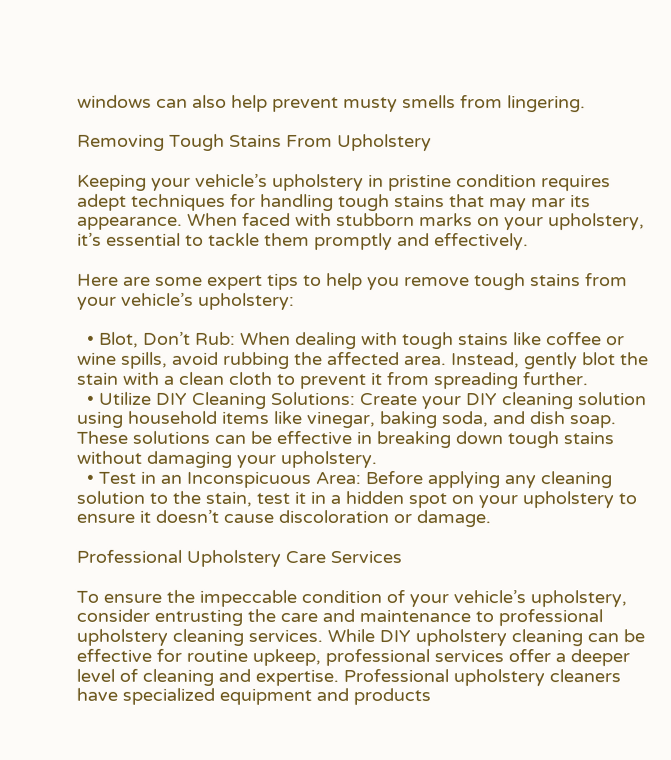windows can also help prevent musty smells from lingering.

Removing Tough Stains From Upholstery

Keeping your vehicle’s upholstery in pristine condition requires adept techniques for handling tough stains that may mar its appearance. When faced with stubborn marks on your upholstery, it’s essential to tackle them promptly and effectively.

Here are some expert tips to help you remove tough stains from your vehicle’s upholstery:

  • Blot, Don’t Rub: When dealing with tough stains like coffee or wine spills, avoid rubbing the affected area. Instead, gently blot the stain with a clean cloth to prevent it from spreading further.
  • Utilize DIY Cleaning Solutions: Create your DIY cleaning solution using household items like vinegar, baking soda, and dish soap. These solutions can be effective in breaking down tough stains without damaging your upholstery.
  • Test in an Inconspicuous Area: Before applying any cleaning solution to the stain, test it in a hidden spot on your upholstery to ensure it doesn’t cause discoloration or damage.

Professional Upholstery Care Services

To ensure the impeccable condition of your vehicle’s upholstery, consider entrusting the care and maintenance to professional upholstery cleaning services. While DIY upholstery cleaning can be effective for routine upkeep, professional services offer a deeper level of cleaning and expertise. Professional upholstery cleaners have specialized equipment and products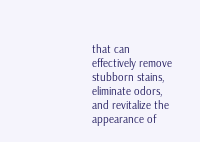that can effectively remove stubborn stains, eliminate odors, and revitalize the appearance of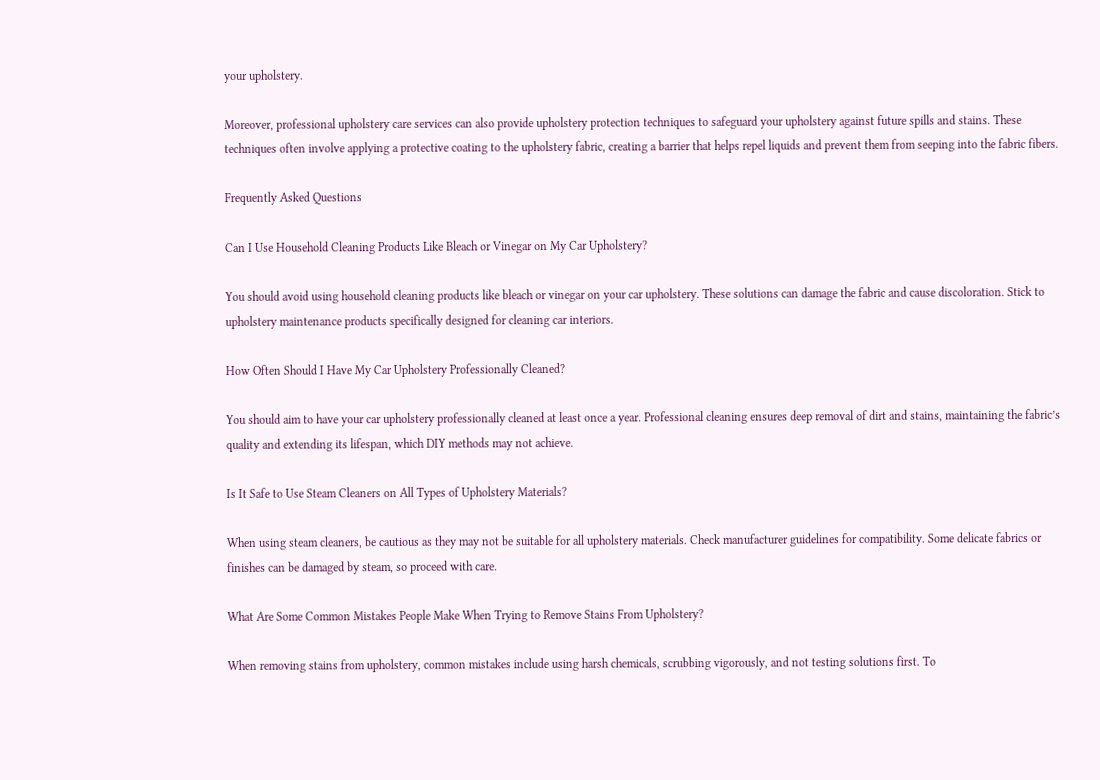your upholstery.

Moreover, professional upholstery care services can also provide upholstery protection techniques to safeguard your upholstery against future spills and stains. These techniques often involve applying a protective coating to the upholstery fabric, creating a barrier that helps repel liquids and prevent them from seeping into the fabric fibers.

Frequently Asked Questions

Can I Use Household Cleaning Products Like Bleach or Vinegar on My Car Upholstery?

You should avoid using household cleaning products like bleach or vinegar on your car upholstery. These solutions can damage the fabric and cause discoloration. Stick to upholstery maintenance products specifically designed for cleaning car interiors.

How Often Should I Have My Car Upholstery Professionally Cleaned?

You should aim to have your car upholstery professionally cleaned at least once a year. Professional cleaning ensures deep removal of dirt and stains, maintaining the fabric’s quality and extending its lifespan, which DIY methods may not achieve.

Is It Safe to Use Steam Cleaners on All Types of Upholstery Materials?

When using steam cleaners, be cautious as they may not be suitable for all upholstery materials. Check manufacturer guidelines for compatibility. Some delicate fabrics or finishes can be damaged by steam, so proceed with care.

What Are Some Common Mistakes People Make When Trying to Remove Stains From Upholstery?

When removing stains from upholstery, common mistakes include using harsh chemicals, scrubbing vigorously, and not testing solutions first. To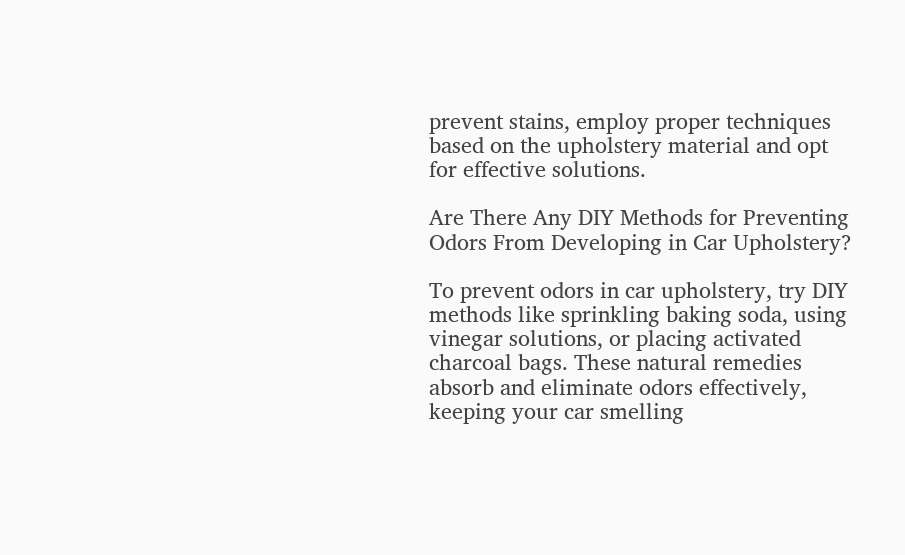prevent stains, employ proper techniques based on the upholstery material and opt for effective solutions.

Are There Any DIY Methods for Preventing Odors From Developing in Car Upholstery?

To prevent odors in car upholstery, try DIY methods like sprinkling baking soda, using vinegar solutions, or placing activated charcoal bags. These natural remedies absorb and eliminate odors effectively, keeping your car smelling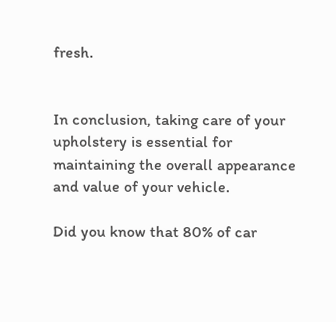fresh.


In conclusion, taking care of your upholstery is essential for maintaining the overall appearance and value of your vehicle.

Did you know that 80% of car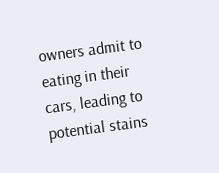owners admit to eating in their cars, leading to potential stains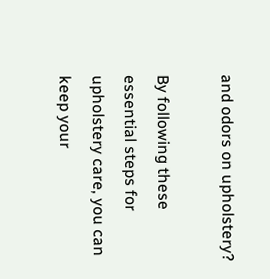and odors on upholstery?

By following these essential steps for upholstery care, you can keep your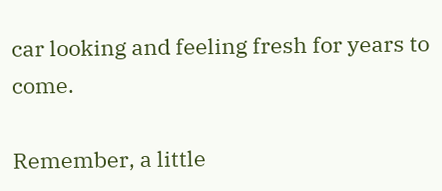car looking and feeling fresh for years to come.

Remember, a little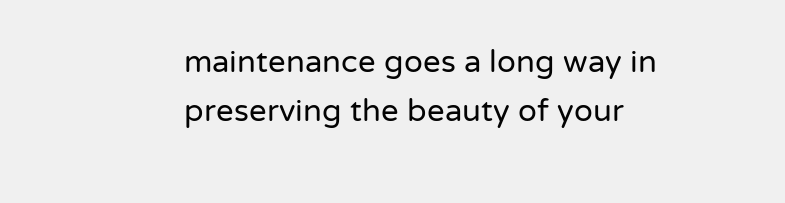maintenance goes a long way in preserving the beauty of your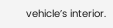vehicle’s interior.